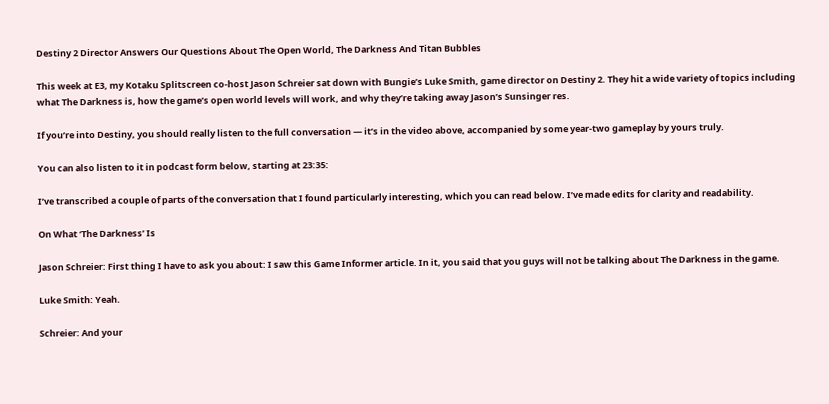Destiny 2 Director Answers Our Questions About The Open World, The Darkness And Titan Bubbles

This week at E3, my Kotaku Splitscreen co-host Jason Schreier sat down with Bungie’s Luke Smith, game director on Destiny 2. They hit a wide variety of topics including what The Darkness is, how the game’s open world levels will work, and why they’re taking away Jason’s Sunsinger res.

If you’re into Destiny, you should really listen to the full conversation — it’s in the video above, accompanied by some year-two gameplay by yours truly.

You can also listen to it in podcast form below, starting at 23:35:

I’ve transcribed a couple of parts of the conversation that I found particularly interesting, which you can read below. I’ve made edits for clarity and readability.

On What ‘The Darkness’ Is

Jason Schreier: First thing I have to ask you about: I saw this Game Informer article. In it, you said that you guys will not be talking about The Darkness in the game.

Luke Smith: Yeah.

Schreier: And your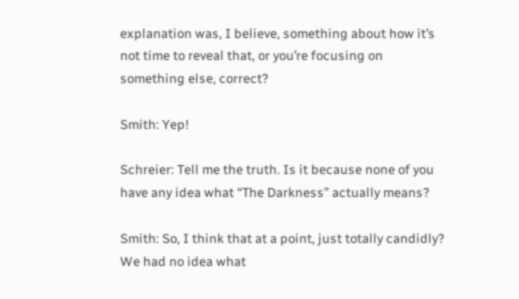explanation was, I believe, something about how it’s not time to reveal that, or you’re focusing on something else, correct?

Smith: Yep!

Schreier: Tell me the truth. Is it because none of you have any idea what “The Darkness” actually means?

Smith: So, I think that at a point, just totally candidly? We had no idea what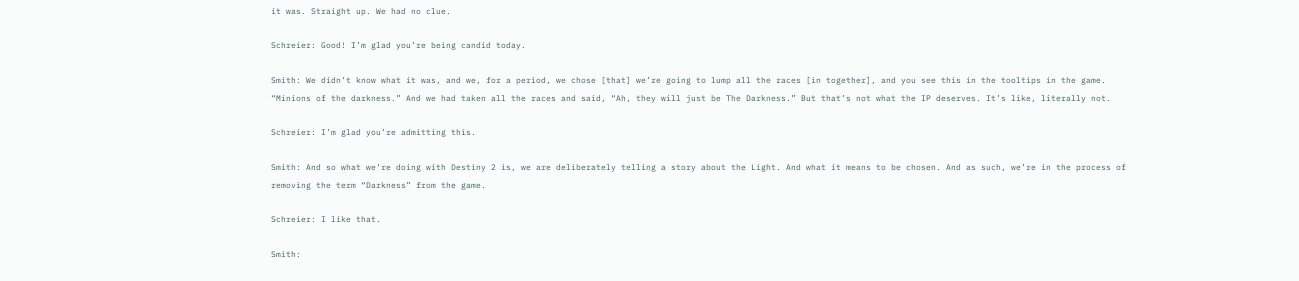it was. Straight up. We had no clue.

Schreier: Good! I’m glad you’re being candid today.

Smith: We didn’t know what it was, and we, for a period, we chose [that] we’re going to lump all the races [in together], and you see this in the tooltips in the game. “Minions of the darkness.” And we had taken all the races and said, “Ah, they will just be The Darkness.” But that’s not what the IP deserves. It’s like, literally not.

Schreier: I’m glad you’re admitting this.

Smith: And so what we’re doing with Destiny 2 is, we are deliberately telling a story about the Light. And what it means to be chosen. And as such, we’re in the process of removing the term “Darkness” from the game.

Schreier: I like that.

Smith: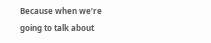Because when we’re going to talk about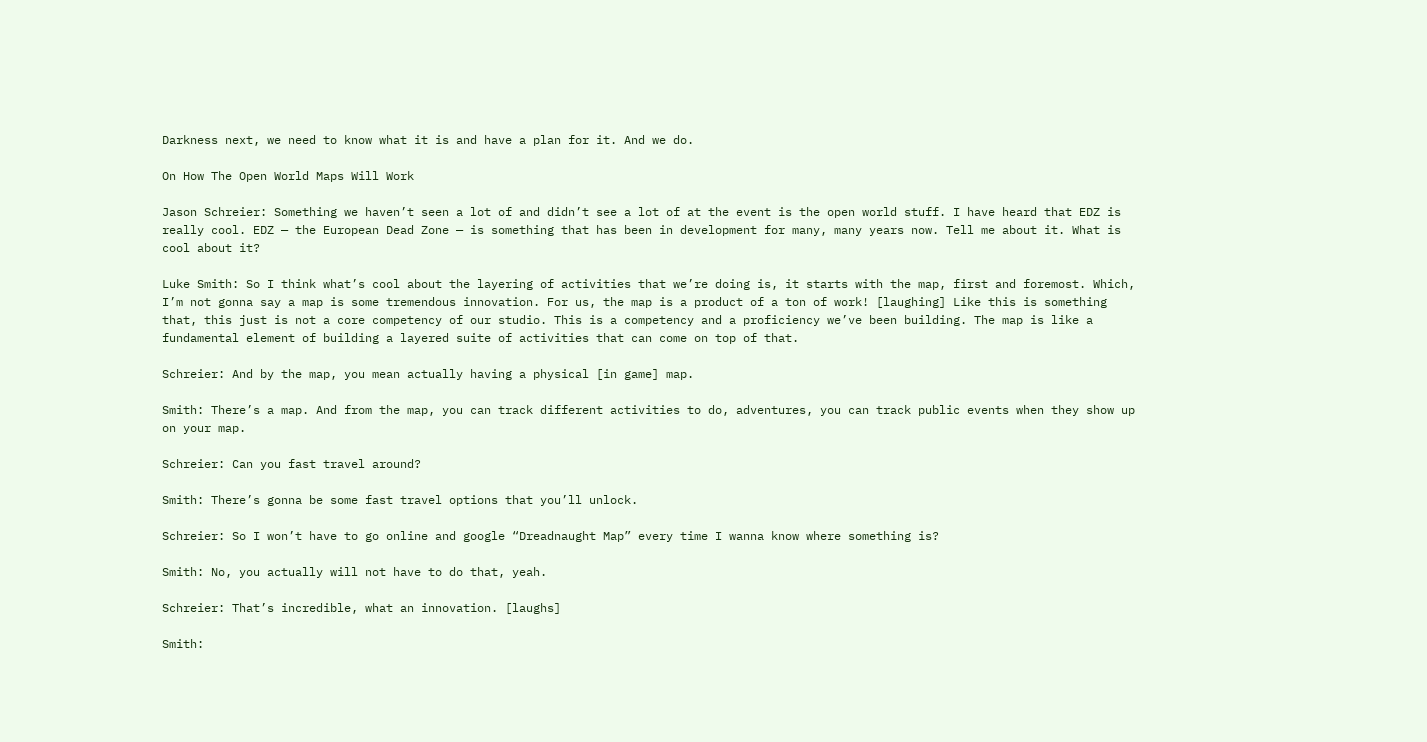Darkness next, we need to know what it is and have a plan for it. And we do.

On How The Open World Maps Will Work

Jason Schreier: Something we haven’t seen a lot of and didn’t see a lot of at the event is the open world stuff. I have heard that EDZ is really cool. EDZ — the European Dead Zone — is something that has been in development for many, many years now. Tell me about it. What is cool about it?

Luke Smith: So I think what’s cool about the layering of activities that we’re doing is, it starts with the map, first and foremost. Which, I’m not gonna say a map is some tremendous innovation. For us, the map is a product of a ton of work! [laughing] Like this is something that, this just is not a core competency of our studio. This is a competency and a proficiency we’ve been building. The map is like a fundamental element of building a layered suite of activities that can come on top of that.

Schreier: And by the map, you mean actually having a physical [in game] map.

Smith: There’s a map. And from the map, you can track different activities to do, adventures, you can track public events when they show up on your map.

Schreier: Can you fast travel around?

Smith: There’s gonna be some fast travel options that you’ll unlock.

Schreier: So I won’t have to go online and google “Dreadnaught Map” every time I wanna know where something is?

Smith: No, you actually will not have to do that, yeah.

Schreier: That’s incredible, what an innovation. [laughs]

Smith: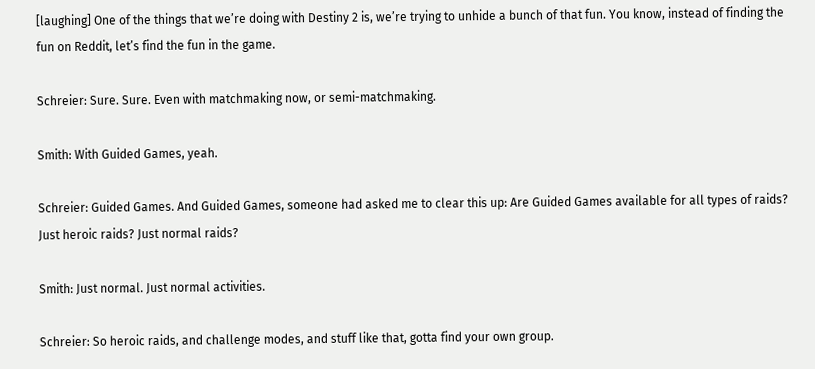[laughing] One of the things that we’re doing with Destiny 2 is, we’re trying to unhide a bunch of that fun. You know, instead of finding the fun on Reddit, let’s find the fun in the game.

Schreier: Sure. Sure. Even with matchmaking now, or semi-matchmaking.

Smith: With Guided Games, yeah.

Schreier: Guided Games. And Guided Games, someone had asked me to clear this up: Are Guided Games available for all types of raids? Just heroic raids? Just normal raids?

Smith: Just normal. Just normal activities.

Schreier: So heroic raids, and challenge modes, and stuff like that, gotta find your own group.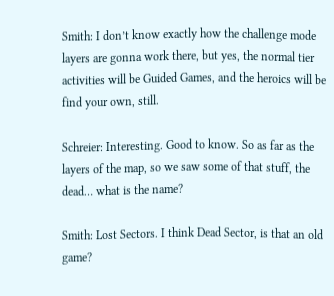Smith: I don’t know exactly how the challenge mode layers are gonna work there, but yes, the normal tier activities will be Guided Games, and the heroics will be find your own, still.

Schreier: Interesting. Good to know. So as far as the layers of the map, so we saw some of that stuff, the dead… what is the name?

Smith: Lost Sectors. I think Dead Sector, is that an old game?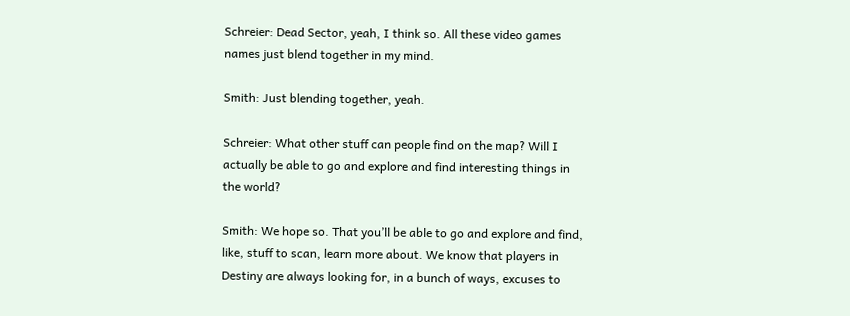Schreier: Dead Sector, yeah, I think so. All these video games names just blend together in my mind.

Smith: Just blending together, yeah.

Schreier: What other stuff can people find on the map? Will I actually be able to go and explore and find interesting things in the world?

Smith: We hope so. That you’ll be able to go and explore and find, like, stuff to scan, learn more about. We know that players in Destiny are always looking for, in a bunch of ways, excuses to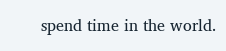spend time in the world.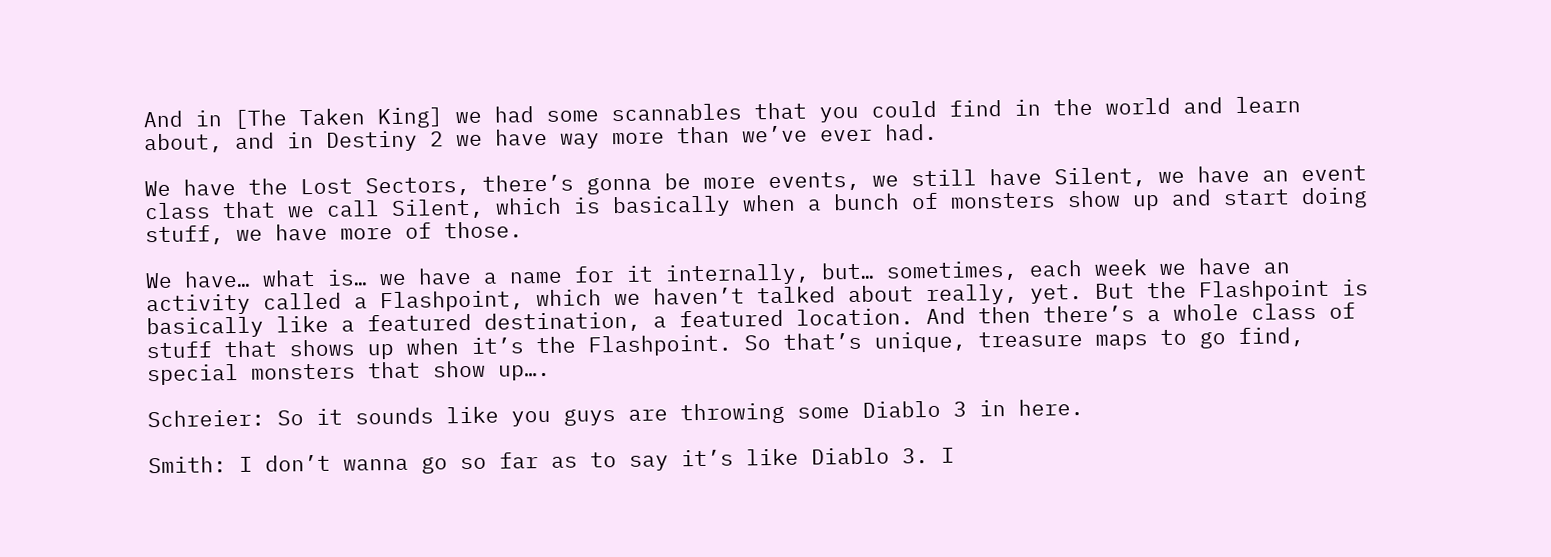And in [The Taken King] we had some scannables that you could find in the world and learn about, and in Destiny 2 we have way more than we’ve ever had.

We have the Lost Sectors, there’s gonna be more events, we still have Silent, we have an event class that we call Silent, which is basically when a bunch of monsters show up and start doing stuff, we have more of those.

We have… what is… we have a name for it internally, but… sometimes, each week we have an activity called a Flashpoint, which we haven’t talked about really, yet. But the Flashpoint is basically like a featured destination, a featured location. And then there’s a whole class of stuff that shows up when it’s the Flashpoint. So that’s unique, treasure maps to go find, special monsters that show up….

Schreier: So it sounds like you guys are throwing some Diablo 3 in here.

Smith: I don’t wanna go so far as to say it’s like Diablo 3. I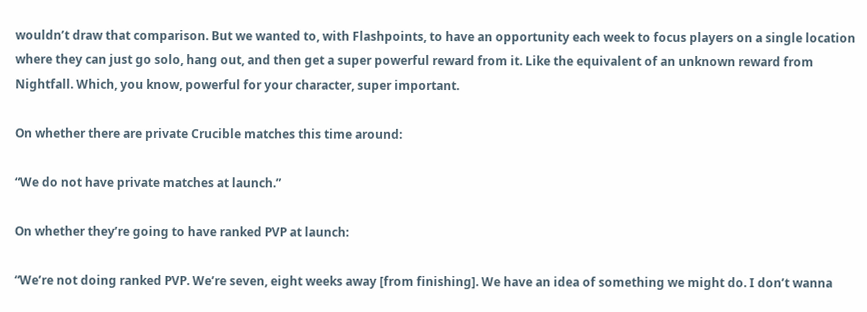wouldn’t draw that comparison. But we wanted to, with Flashpoints, to have an opportunity each week to focus players on a single location where they can just go solo, hang out, and then get a super powerful reward from it. Like the equivalent of an unknown reward from Nightfall. Which, you know, powerful for your character, super important.

On whether there are private Crucible matches this time around:

“We do not have private matches at launch.”

On whether they’re going to have ranked PVP at launch:

“We’re not doing ranked PVP. We’re seven, eight weeks away [from finishing]. We have an idea of something we might do. I don’t wanna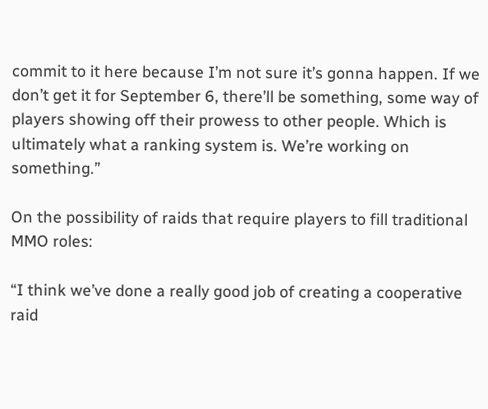commit to it here because I’m not sure it’s gonna happen. If we don’t get it for September 6, there’ll be something, some way of players showing off their prowess to other people. Which is ultimately what a ranking system is. We’re working on something.”

On the possibility of raids that require players to fill traditional MMO roles:

“I think we’ve done a really good job of creating a cooperative raid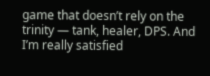game that doesn’t rely on the trinity — tank, healer, DPS. And I’m really satisfied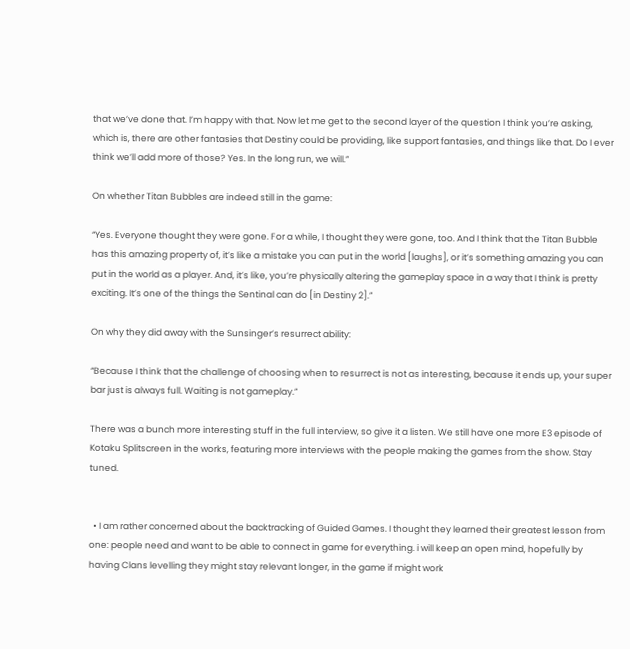that we’ve done that. I’m happy with that. Now let me get to the second layer of the question I think you’re asking, which is, there are other fantasies that Destiny could be providing, like support fantasies, and things like that. Do I ever think we’ll add more of those? Yes. In the long run, we will.”

On whether Titan Bubbles are indeed still in the game:

“Yes. Everyone thought they were gone. For a while, I thought they were gone, too. And I think that the Titan Bubble has this amazing property of, it’s like a mistake you can put in the world [laughs], or it’s something amazing you can put in the world as a player. And, it’s like, you’re physically altering the gameplay space in a way that I think is pretty exciting. It’s one of the things the Sentinal can do [in Destiny 2].”

On why they did away with the Sunsinger’s resurrect ability:

“Because I think that the challenge of choosing when to resurrect is not as interesting, because it ends up, your super bar just is always full. Waiting is not gameplay.”

There was a bunch more interesting stuff in the full interview, so give it a listen. We still have one more E3 episode of Kotaku Splitscreen in the works, featuring more interviews with the people making the games from the show. Stay tuned.


  • I am rather concerned about the backtracking of Guided Games. I thought they learned their greatest lesson from one: people need and want to be able to connect in game for everything. i will keep an open mind, hopefully by having Clans levelling they might stay relevant longer, in the game if might work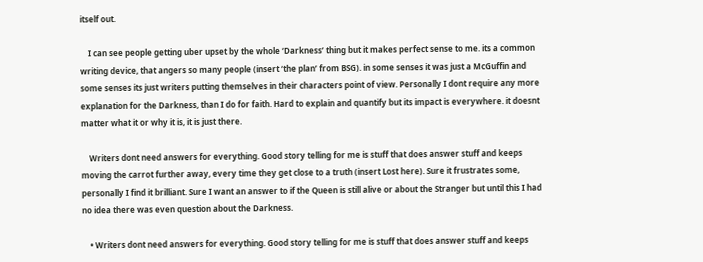itself out.

    I can see people getting uber upset by the whole ‘Darkness’ thing but it makes perfect sense to me. its a common writing device, that angers so many people (insert ‘the plan’ from BSG). in some senses it was just a McGuffin and some senses its just writers putting themselves in their characters point of view. Personally I dont require any more explanation for the Darkness, than I do for faith. Hard to explain and quantify but its impact is everywhere. it doesnt matter what it or why it is, it is just there.

    Writers dont need answers for everything. Good story telling for me is stuff that does answer stuff and keeps moving the carrot further away, every time they get close to a truth (insert Lost here). Sure it frustrates some, personally I find it brilliant. Sure I want an answer to if the Queen is still alive or about the Stranger but until this I had no idea there was even question about the Darkness.

    • Writers dont need answers for everything. Good story telling for me is stuff that does answer stuff and keeps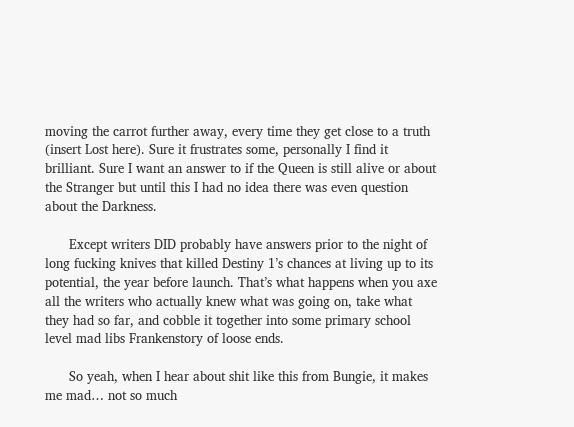moving the carrot further away, every time they get close to a truth (insert Lost here). Sure it frustrates some, personally I find it brilliant. Sure I want an answer to if the Queen is still alive or about the Stranger but until this I had no idea there was even question about the Darkness.

      Except writers DID probably have answers prior to the night of long fucking knives that killed Destiny 1’s chances at living up to its potential, the year before launch. That’s what happens when you axe all the writers who actually knew what was going on, take what they had so far, and cobble it together into some primary school level mad libs Frankenstory of loose ends.

      So yeah, when I hear about shit like this from Bungie, it makes me mad… not so much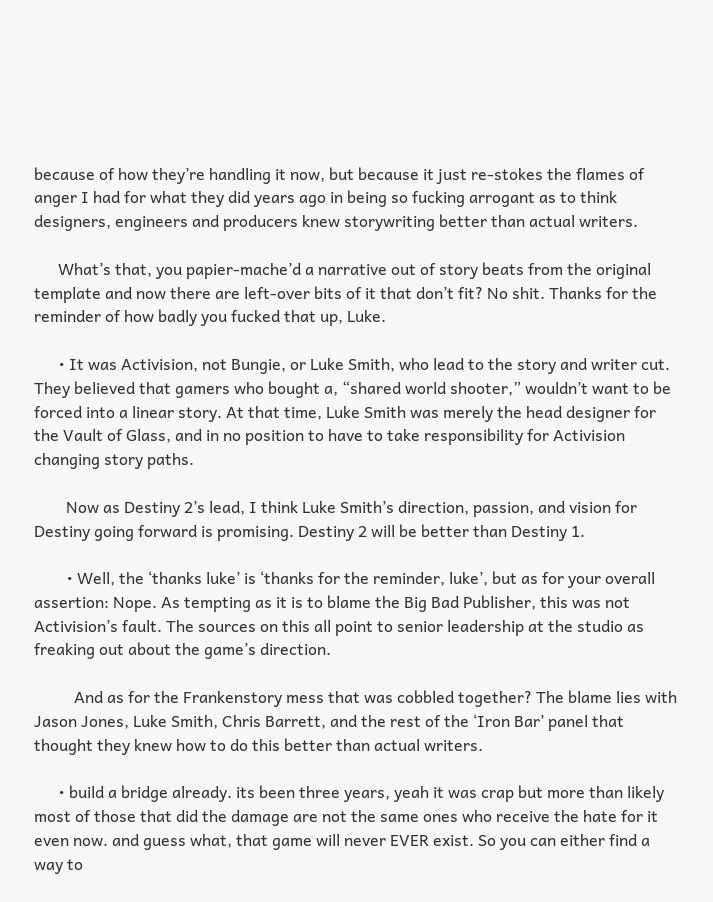because of how they’re handling it now, but because it just re-stokes the flames of anger I had for what they did years ago in being so fucking arrogant as to think designers, engineers and producers knew storywriting better than actual writers.

      What’s that, you papier-mache’d a narrative out of story beats from the original template and now there are left-over bits of it that don’t fit? No shit. Thanks for the reminder of how badly you fucked that up, Luke.

      • It was Activision, not Bungie, or Luke Smith, who lead to the story and writer cut. They believed that gamers who bought a, “shared world shooter,” wouldn’t want to be forced into a linear story. At that time, Luke Smith was merely the head designer for the Vault of Glass, and in no position to have to take responsibility for Activision changing story paths.

        Now as Destiny 2’s lead, I think Luke Smith’s direction, passion, and vision for Destiny going forward is promising. Destiny 2 will be better than Destiny 1.

        • Well, the ‘thanks luke’ is ‘thanks for the reminder, luke’, but as for your overall assertion: Nope. As tempting as it is to blame the Big Bad Publisher, this was not Activision’s fault. The sources on this all point to senior leadership at the studio as freaking out about the game’s direction.

          And as for the Frankenstory mess that was cobbled together? The blame lies with Jason Jones, Luke Smith, Chris Barrett, and the rest of the ‘Iron Bar’ panel that thought they knew how to do this better than actual writers.

      • build a bridge already. its been three years, yeah it was crap but more than likely most of those that did the damage are not the same ones who receive the hate for it even now. and guess what, that game will never EVER exist. So you can either find a way to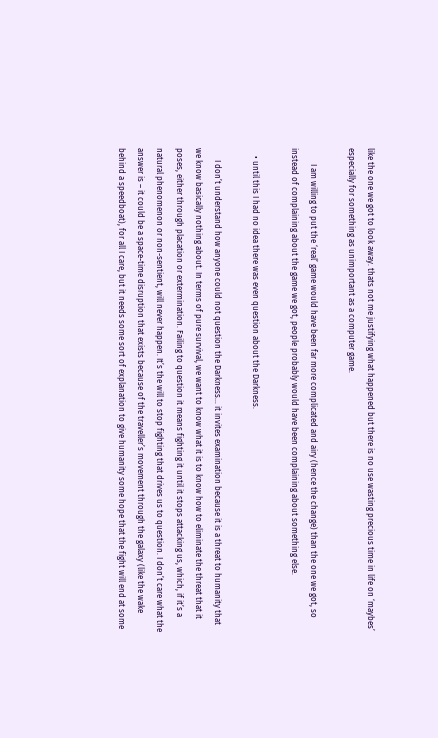like the one we got to look away. thats not me justifying what happened but there is no use wasting precious time in life on ‘maybes’ especially for something as unimportant as a computer game.

        I am willing to put the ‘real’ game would have been far more complicated and airy (hence the change) than the one we got, so instead of complaining about the game we got, people probably would have been complaining about something else.

    • until this I had no idea there was even question about the Darkness.

      I don’t understand how anyone could not question the Darkness… it invites examination because it is a threat to humanity that we know basically nothing about. In terms of pure survival, we want to know what it is to know how to eliminate the threat that it poses, either through placation or extermination. Failing to question it means fighting it until it stops attacking us, which, if it’s a natural phenomenon or non-sentient, will never happen. It’s the will to stop fighting that drives us to question. I don’t care what the answer is – it could be a space-time disruption that exists because of the traveller’s movement through the galaxy (like the wake behind a speedboat), for all I care, but it needs some sort of explanation to give humanity some hope that the fight will end at some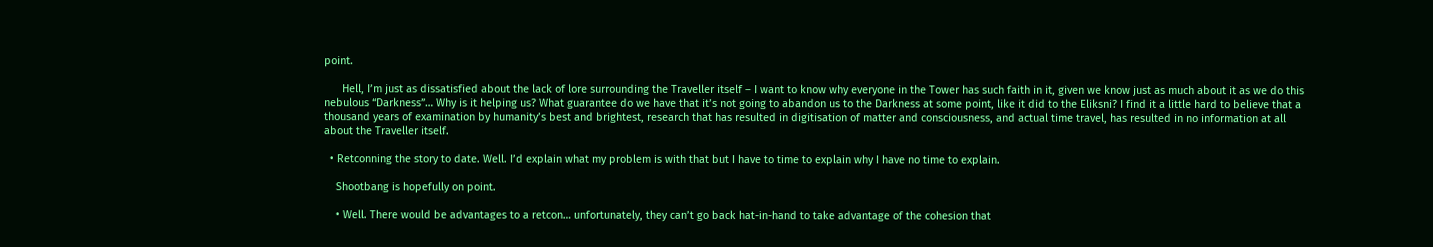point.

      Hell, I’m just as dissatisfied about the lack of lore surrounding the Traveller itself – I want to know why everyone in the Tower has such faith in it, given we know just as much about it as we do this nebulous “Darkness”… Why is it helping us? What guarantee do we have that it’s not going to abandon us to the Darkness at some point, like it did to the Eliksni? I find it a little hard to believe that a thousand years of examination by humanity’s best and brightest, research that has resulted in digitisation of matter and consciousness, and actual time travel, has resulted in no information at all about the Traveller itself.

  • Retconning the story to date. Well. I’d explain what my problem is with that but I have to time to explain why I have no time to explain.

    Shootbang is hopefully on point.

    • Well. There would be advantages to a retcon… unfortunately, they can’t go back hat-in-hand to take advantage of the cohesion that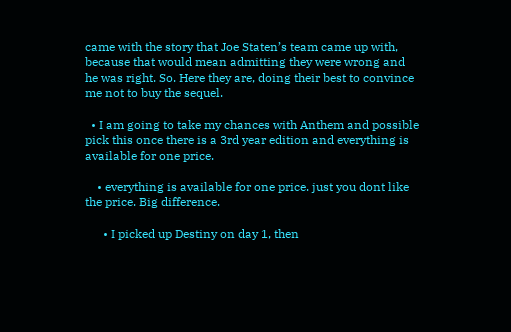came with the story that Joe Staten’s team came up with, because that would mean admitting they were wrong and he was right. So. Here they are, doing their best to convince me not to buy the sequel.

  • I am going to take my chances with Anthem and possible pick this once there is a 3rd year edition and everything is available for one price.

    • everything is available for one price. just you dont like the price. Big difference.

      • I picked up Destiny on day 1, then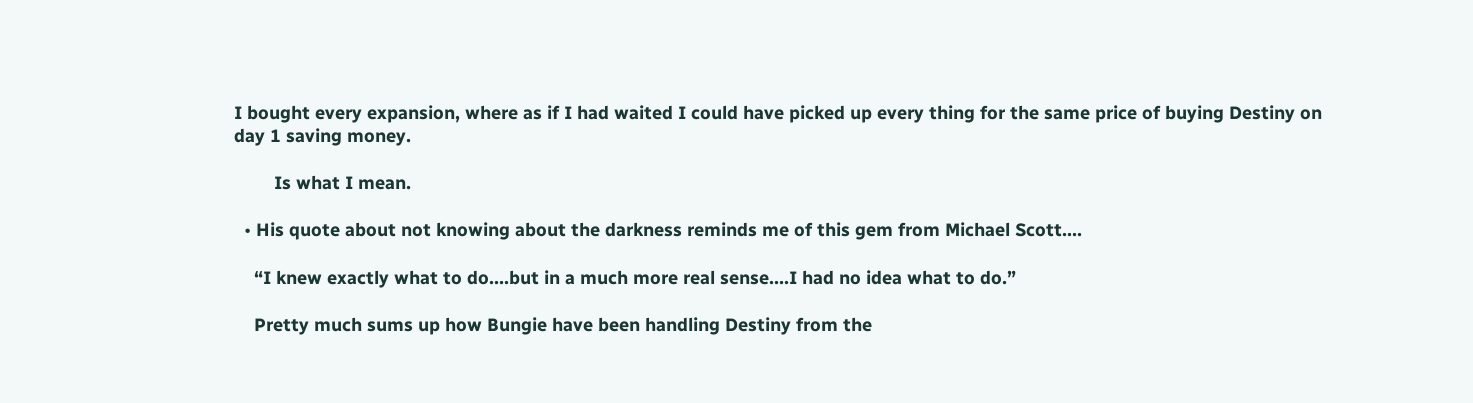I bought every expansion, where as if I had waited I could have picked up every thing for the same price of buying Destiny on day 1 saving money.

        Is what I mean.

  • His quote about not knowing about the darkness reminds me of this gem from Michael Scott….

    “I knew exactly what to do….but in a much more real sense….I had no idea what to do.”

    Pretty much sums up how Bungie have been handling Destiny from the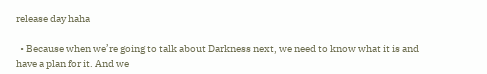release day haha

  • Because when we’re going to talk about Darkness next, we need to know what it is and have a plan for it. And we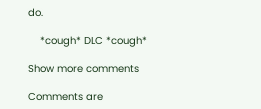do.

    *cough* DLC *cough*

Show more comments

Comments are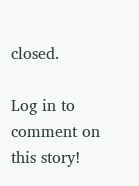closed.

Log in to comment on this story!